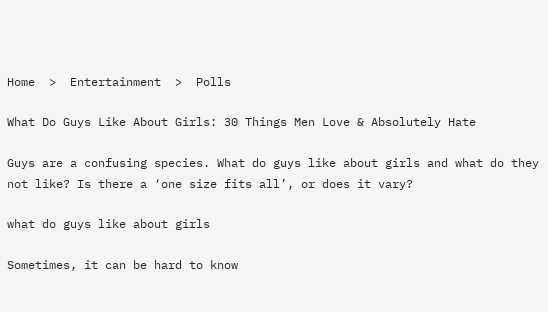Home  >  Entertainment  >  Polls

What Do Guys Like About Girls: 30 Things Men Love & Absolutely Hate

Guys are a confusing species. What do guys like about girls and what do they not like? Is there a ‘one size fits all’, or does it vary?

what do guys like about girls

Sometimes, it can be hard to know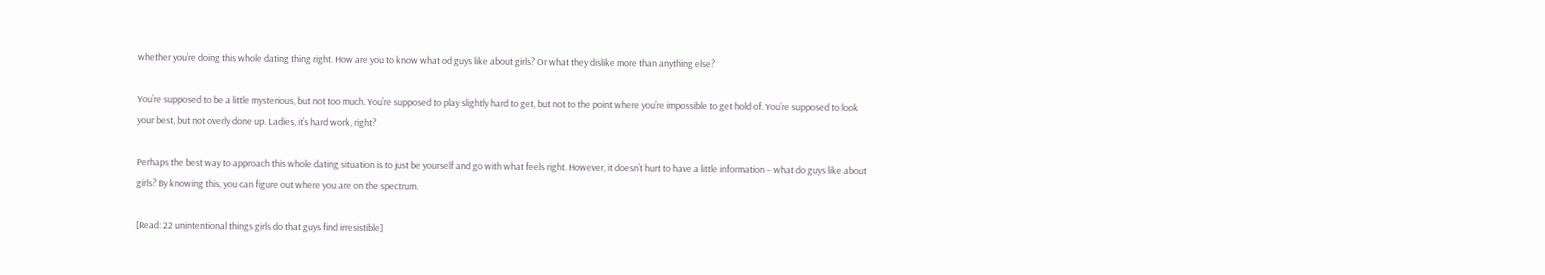whether you’re doing this whole dating thing right. How are you to know what od guys like about girls? Or what they dislike more than anything else?

You’re supposed to be a little mysterious, but not too much. You’re supposed to play slightly hard to get, but not to the point where you’re impossible to get hold of. You’re supposed to look your best, but not overly done up. Ladies, it’s hard work, right?

Perhaps the best way to approach this whole dating situation is to just be yourself and go with what feels right. However, it doesn’t hurt to have a little information – what do guys like about girls? By knowing this, you can figure out where you are on the spectrum.

[Read: 22 unintentional things girls do that guys find irresistible]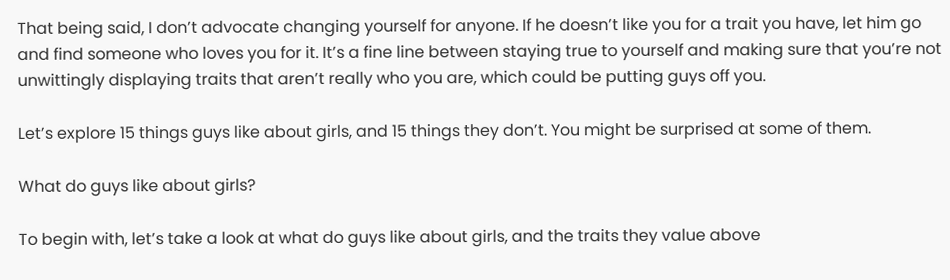That being said, I don’t advocate changing yourself for anyone. If he doesn’t like you for a trait you have, let him go and find someone who loves you for it. It’s a fine line between staying true to yourself and making sure that you’re not unwittingly displaying traits that aren’t really who you are, which could be putting guys off you.

Let’s explore 15 things guys like about girls, and 15 things they don’t. You might be surprised at some of them.

What do guys like about girls?

To begin with, let’s take a look at what do guys like about girls, and the traits they value above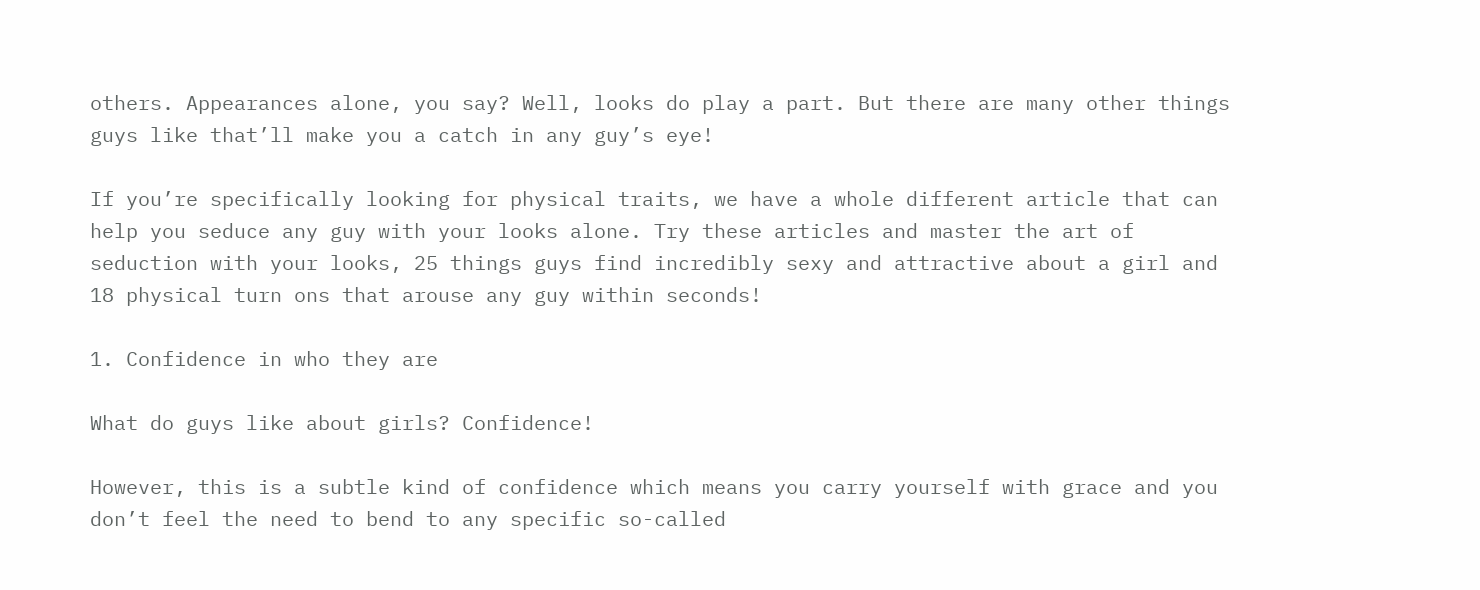others. Appearances alone, you say? Well, looks do play a part. But there are many other things guys like that’ll make you a catch in any guy’s eye!

If you’re specifically looking for physical traits, we have a whole different article that can help you seduce any guy with your looks alone. Try these articles and master the art of seduction with your looks, 25 things guys find incredibly sexy and attractive about a girl and 18 physical turn ons that arouse any guy within seconds!

1. Confidence in who they are

What do guys like about girls? Confidence!

However, this is a subtle kind of confidence which means you carry yourself with grace and you don’t feel the need to bend to any specific so-called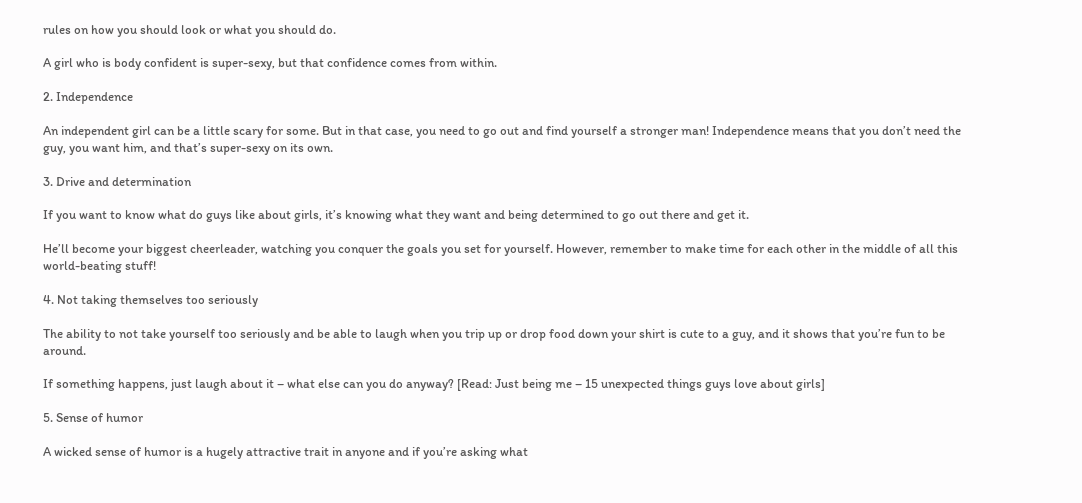rules on how you should look or what you should do.

A girl who is body confident is super-sexy, but that confidence comes from within.

2. Independence

An independent girl can be a little scary for some. But in that case, you need to go out and find yourself a stronger man! Independence means that you don’t need the guy, you want him, and that’s super-sexy on its own.

3. Drive and determination

If you want to know what do guys like about girls, it’s knowing what they want and being determined to go out there and get it.

He’ll become your biggest cheerleader, watching you conquer the goals you set for yourself. However, remember to make time for each other in the middle of all this world-beating stuff!

4. Not taking themselves too seriously

The ability to not take yourself too seriously and be able to laugh when you trip up or drop food down your shirt is cute to a guy, and it shows that you’re fun to be around.

If something happens, just laugh about it – what else can you do anyway? [Read: Just being me – 15 unexpected things guys love about girls]

5. Sense of humor

A wicked sense of humor is a hugely attractive trait in anyone and if you’re asking what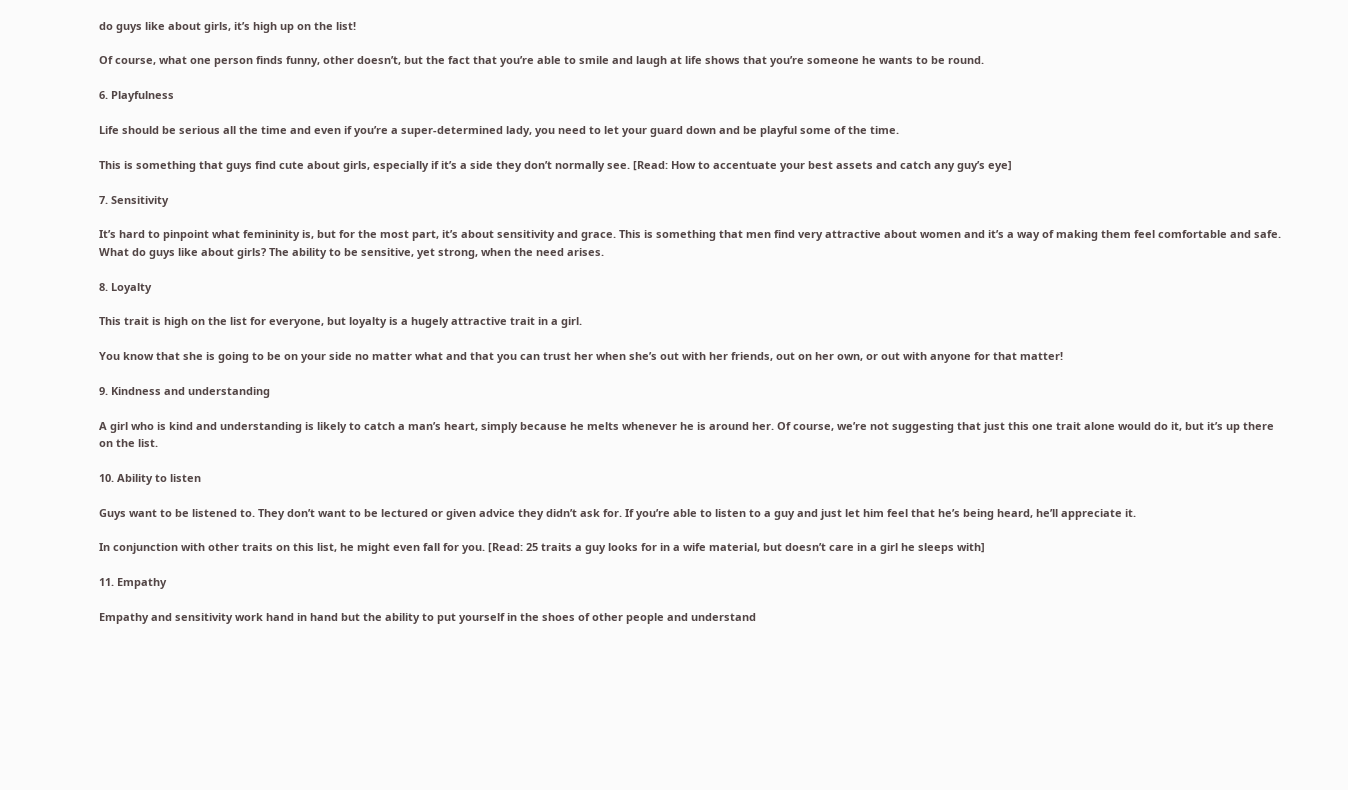do guys like about girls, it’s high up on the list!

Of course, what one person finds funny, other doesn’t, but the fact that you’re able to smile and laugh at life shows that you’re someone he wants to be round.

6. Playfulness

Life should be serious all the time and even if you’re a super-determined lady, you need to let your guard down and be playful some of the time.

This is something that guys find cute about girls, especially if it’s a side they don’t normally see. [Read: How to accentuate your best assets and catch any guy’s eye]

7. Sensitivity

It’s hard to pinpoint what femininity is, but for the most part, it’s about sensitivity and grace. This is something that men find very attractive about women and it’s a way of making them feel comfortable and safe. What do guys like about girls? The ability to be sensitive, yet strong, when the need arises.

8. Loyalty

This trait is high on the list for everyone, but loyalty is a hugely attractive trait in a girl.

You know that she is going to be on your side no matter what and that you can trust her when she’s out with her friends, out on her own, or out with anyone for that matter!

9. Kindness and understanding

A girl who is kind and understanding is likely to catch a man’s heart, simply because he melts whenever he is around her. Of course, we’re not suggesting that just this one trait alone would do it, but it’s up there on the list.

10. Ability to listen

Guys want to be listened to. They don’t want to be lectured or given advice they didn’t ask for. If you’re able to listen to a guy and just let him feel that he’s being heard, he’ll appreciate it.

In conjunction with other traits on this list, he might even fall for you. [Read: 25 traits a guy looks for in a wife material, but doesn’t care in a girl he sleeps with]

11. Empathy

Empathy and sensitivity work hand in hand but the ability to put yourself in the shoes of other people and understand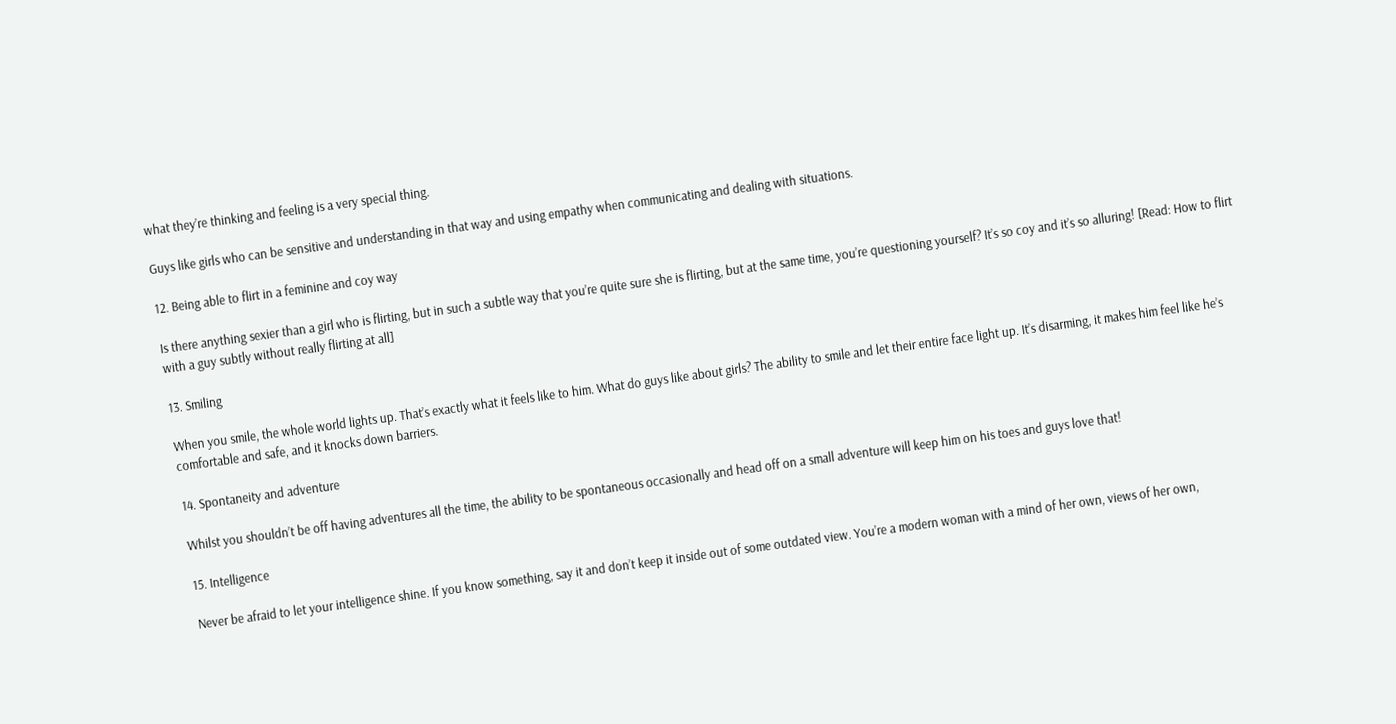what they’re thinking and feeling is a very special thing.

Guys like girls who can be sensitive and understanding in that way and using empathy when communicating and dealing with situations.

12. Being able to flirt in a feminine and coy way

Is there anything sexier than a girl who is flirting, but in such a subtle way that you’re quite sure she is flirting, but at the same time, you’re questioning yourself? It’s so coy and it’s so alluring! [Read: How to flirt with a guy subtly without really flirting at all]

13. Smiling

When you smile, the whole world lights up. That’s exactly what it feels like to him. What do guys like about girls? The ability to smile and let their entire face light up. It’s disarming, it makes him feel like he’s comfortable and safe, and it knocks down barriers.

14. Spontaneity and adventure

Whilst you shouldn’t be off having adventures all the time, the ability to be spontaneous occasionally and head off on a small adventure will keep him on his toes and guys love that!

15. Intelligence

Never be afraid to let your intelligence shine. If you know something, say it and don’t keep it inside out of some outdated view. You’re a modern woman with a mind of her own, views of her own,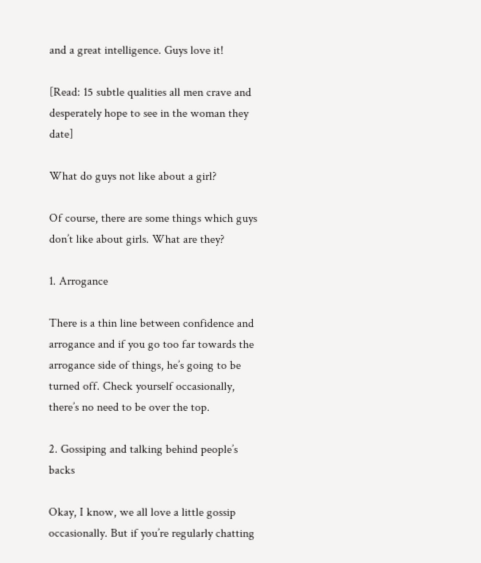and a great intelligence. Guys love it!

[Read: 15 subtle qualities all men crave and desperately hope to see in the woman they date]

What do guys not like about a girl?

Of course, there are some things which guys don’t like about girls. What are they?

1. Arrogance

There is a thin line between confidence and arrogance and if you go too far towards the arrogance side of things, he’s going to be turned off. Check yourself occasionally, there’s no need to be over the top.

2. Gossiping and talking behind people’s backs

Okay, I know, we all love a little gossip occasionally. But if you’re regularly chatting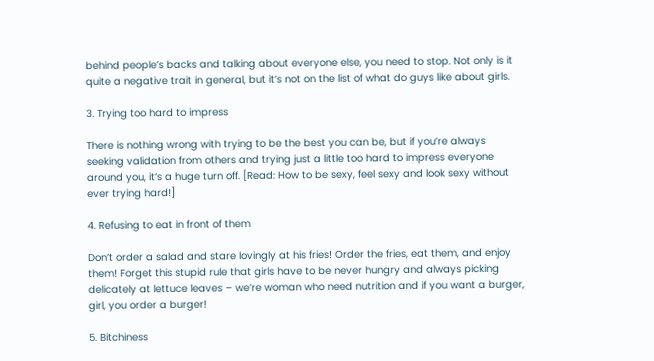behind people’s backs and talking about everyone else, you need to stop. Not only is it quite a negative trait in general, but it’s not on the list of what do guys like about girls.

3. Trying too hard to impress

There is nothing wrong with trying to be the best you can be, but if you’re always seeking validation from others and trying just a little too hard to impress everyone around you, it’s a huge turn off. [Read: How to be sexy, feel sexy and look sexy without ever trying hard!]

4. Refusing to eat in front of them

Don’t order a salad and stare lovingly at his fries! Order the fries, eat them, and enjoy them! Forget this stupid rule that girls have to be never hungry and always picking delicately at lettuce leaves – we’re woman who need nutrition and if you want a burger, girl, you order a burger!

5. Bitchiness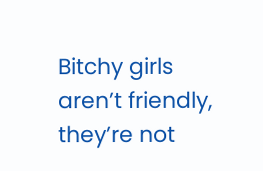Bitchy girls aren’t friendly, they’re not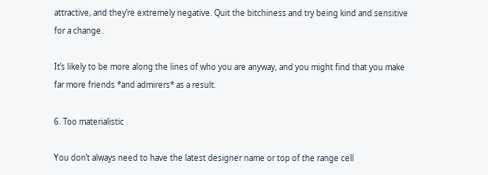attractive, and they’re extremely negative. Quit the bitchiness and try being kind and sensitive for a change.

It’s likely to be more along the lines of who you are anyway, and you might find that you make far more friends *and admirers* as a result.

6. Too materialistic

You don’t always need to have the latest designer name or top of the range cell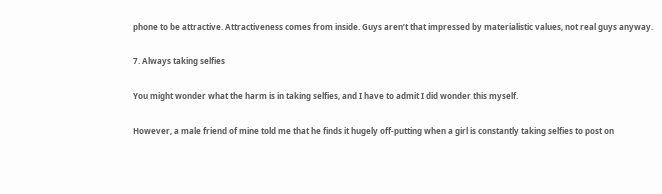phone to be attractive. Attractiveness comes from inside. Guys aren’t that impressed by materialistic values, not real guys anyway.

7. Always taking selfies

You might wonder what the harm is in taking selfies, and I have to admit I did wonder this myself.

However, a male friend of mine told me that he finds it hugely off-putting when a girl is constantly taking selfies to post on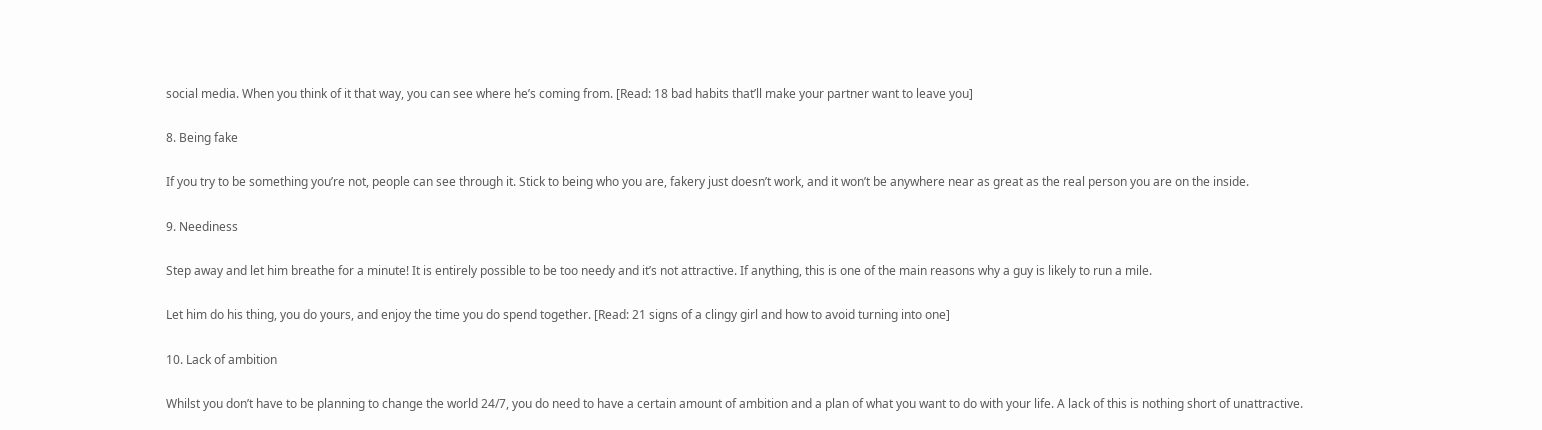social media. When you think of it that way, you can see where he’s coming from. [Read: 18 bad habits that’ll make your partner want to leave you]

8. Being fake

If you try to be something you’re not, people can see through it. Stick to being who you are, fakery just doesn’t work, and it won’t be anywhere near as great as the real person you are on the inside.

9. Neediness

Step away and let him breathe for a minute! It is entirely possible to be too needy and it’s not attractive. If anything, this is one of the main reasons why a guy is likely to run a mile.

Let him do his thing, you do yours, and enjoy the time you do spend together. [Read: 21 signs of a clingy girl and how to avoid turning into one]

10. Lack of ambition

Whilst you don’t have to be planning to change the world 24/7, you do need to have a certain amount of ambition and a plan of what you want to do with your life. A lack of this is nothing short of unattractive.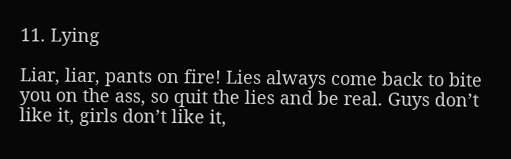11. Lying

Liar, liar, pants on fire! Lies always come back to bite you on the ass, so quit the lies and be real. Guys don’t like it, girls don’t like it,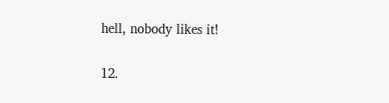hell, nobody likes it!

12.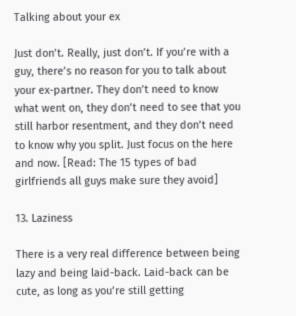Talking about your ex

Just don’t. Really, just don’t. If you’re with a guy, there’s no reason for you to talk about your ex-partner. They don’t need to know what went on, they don’t need to see that you still harbor resentment, and they don’t need to know why you split. Just focus on the here and now. [Read: The 15 types of bad girlfriends all guys make sure they avoid]

13. Laziness

There is a very real difference between being lazy and being laid-back. Laid-back can be cute, as long as you’re still getting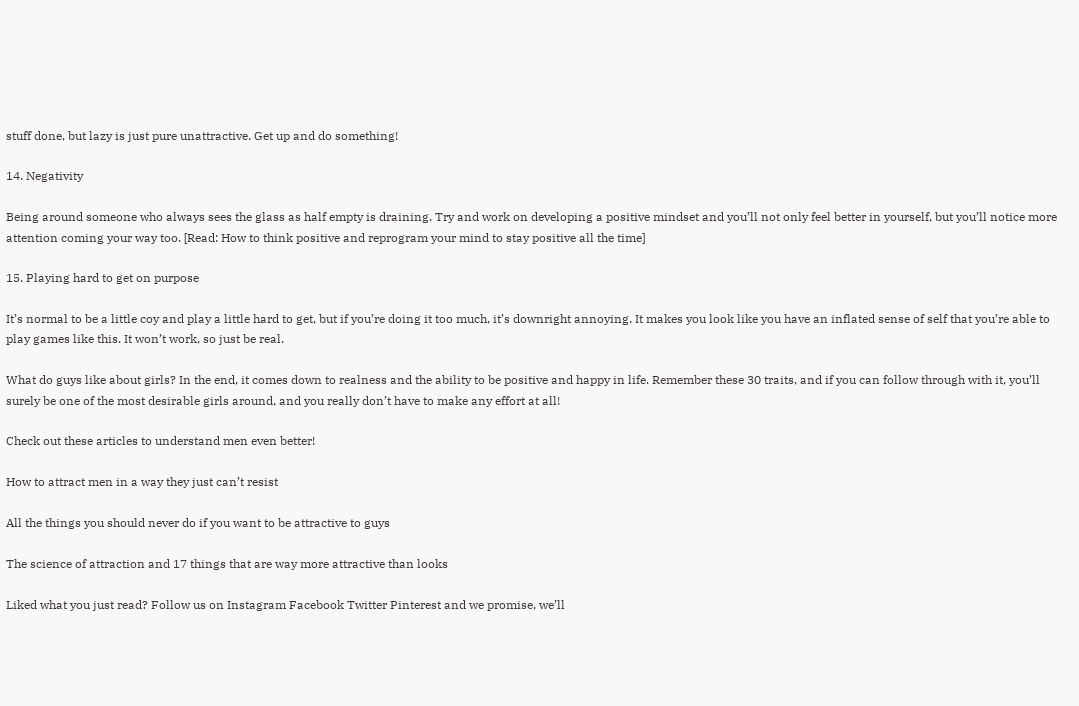stuff done, but lazy is just pure unattractive. Get up and do something!

14. Negativity

Being around someone who always sees the glass as half empty is draining. Try and work on developing a positive mindset and you’ll not only feel better in yourself, but you’ll notice more attention coming your way too. [Read: How to think positive and reprogram your mind to stay positive all the time]

15. Playing hard to get on purpose

It’s normal to be a little coy and play a little hard to get, but if you’re doing it too much, it’s downright annoying. It makes you look like you have an inflated sense of self that you’re able to play games like this. It won’t work, so just be real.

What do guys like about girls? In the end, it comes down to realness and the ability to be positive and happy in life. Remember these 30 traits, and if you can follow through with it, you’ll surely be one of the most desirable girls around, and you really don’t have to make any effort at all!

Check out these articles to understand men even better!

How to attract men in a way they just can’t resist

All the things you should never do if you want to be attractive to guys

The science of attraction and 17 things that are way more attractive than looks

Liked what you just read? Follow us on Instagram Facebook Twitter Pinterest and we promise, we’ll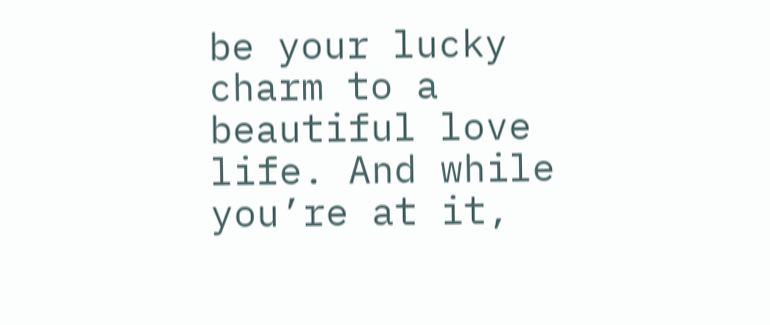be your lucky charm to a beautiful love life. And while you’re at it,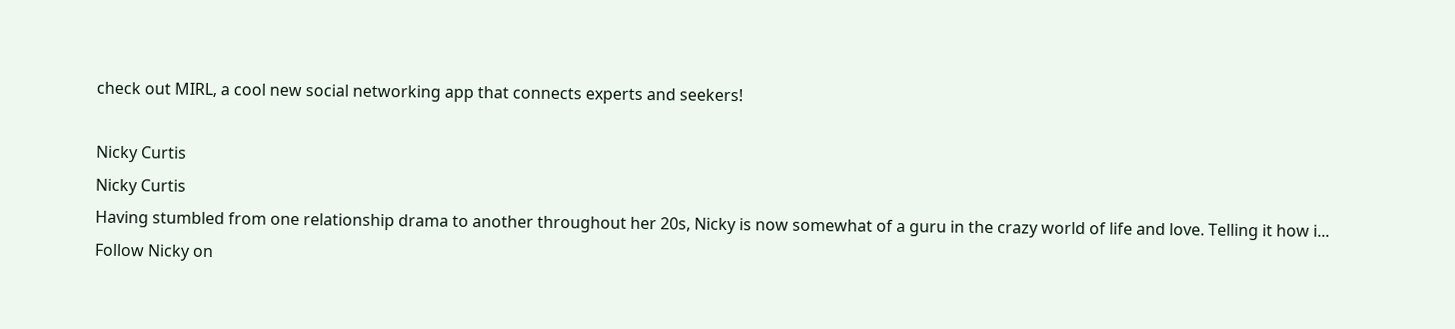check out MIRL, a cool new social networking app that connects experts and seekers!

Nicky Curtis
Nicky Curtis
Having stumbled from one relationship drama to another throughout her 20s, Nicky is now somewhat of a guru in the crazy world of life and love. Telling it how i...
Follow Nicky on